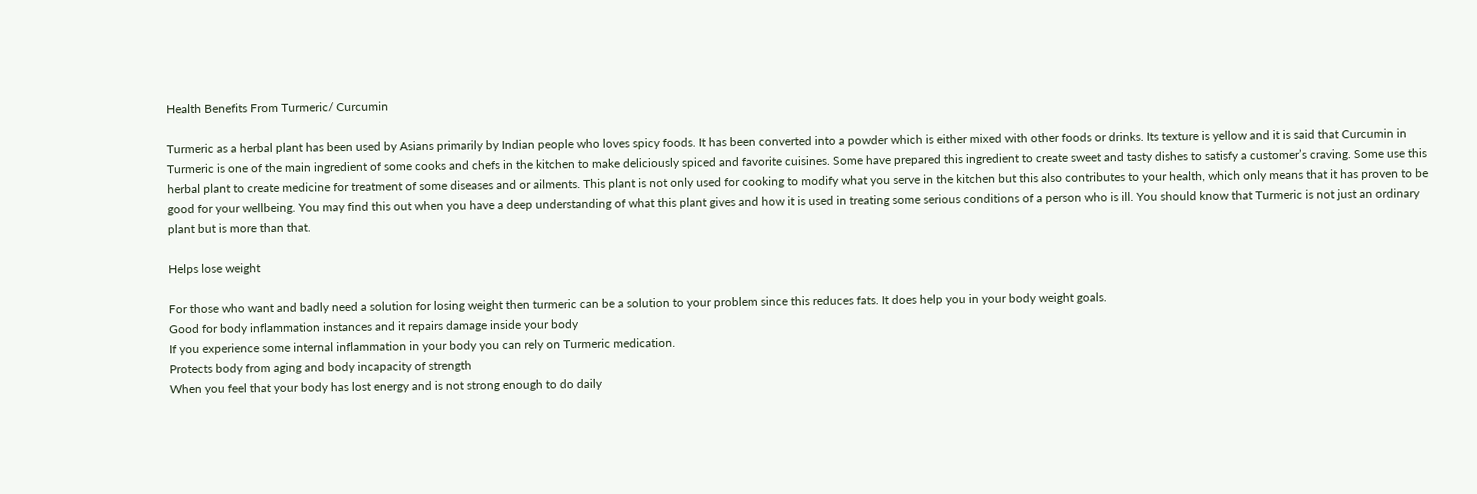Health Benefits From Turmeric/ Curcumin

Turmeric as a herbal plant has been used by Asians primarily by Indian people who loves spicy foods. It has been converted into a powder which is either mixed with other foods or drinks. Its texture is yellow and it is said that Curcumin in Turmeric is one of the main ingredient of some cooks and chefs in the kitchen to make deliciously spiced and favorite cuisines. Some have prepared this ingredient to create sweet and tasty dishes to satisfy a customer’s craving. Some use this herbal plant to create medicine for treatment of some diseases and or ailments. This plant is not only used for cooking to modify what you serve in the kitchen but this also contributes to your health, which only means that it has proven to be good for your wellbeing. You may find this out when you have a deep understanding of what this plant gives and how it is used in treating some serious conditions of a person who is ill. You should know that Turmeric is not just an ordinary plant but is more than that.

Helps lose weight

For those who want and badly need a solution for losing weight then turmeric can be a solution to your problem since this reduces fats. It does help you in your body weight goals.
Good for body inflammation instances and it repairs damage inside your body
If you experience some internal inflammation in your body you can rely on Turmeric medication.
Protects body from aging and body incapacity of strength
When you feel that your body has lost energy and is not strong enough to do daily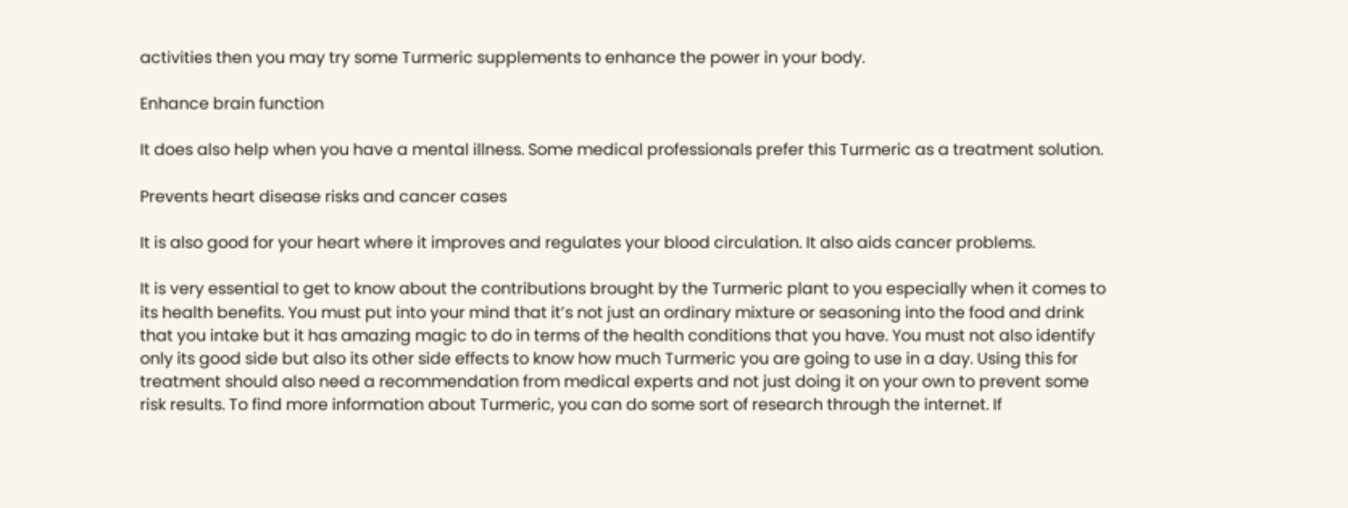activities then you may try some Turmeric supplements to enhance the power in your body.

Enhance brain function

It does also help when you have a mental illness. Some medical professionals prefer this Turmeric as a treatment solution.

Prevents heart disease risks and cancer cases

It is also good for your heart where it improves and regulates your blood circulation. It also aids cancer problems.

It is very essential to get to know about the contributions brought by the Turmeric plant to you especially when it comes to its health benefits. You must put into your mind that it’s not just an ordinary mixture or seasoning into the food and drink that you intake but it has amazing magic to do in terms of the health conditions that you have. You must not also identify only its good side but also its other side effects to know how much Turmeric you are going to use in a day. Using this for treatment should also need a recommendation from medical experts and not just doing it on your own to prevent some risk results. To find more information about Turmeric, you can do some sort of research through the internet. If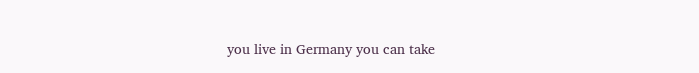you live in Germany you can take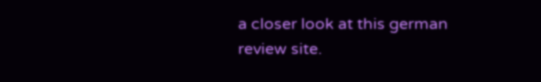a closer look at this german review site.